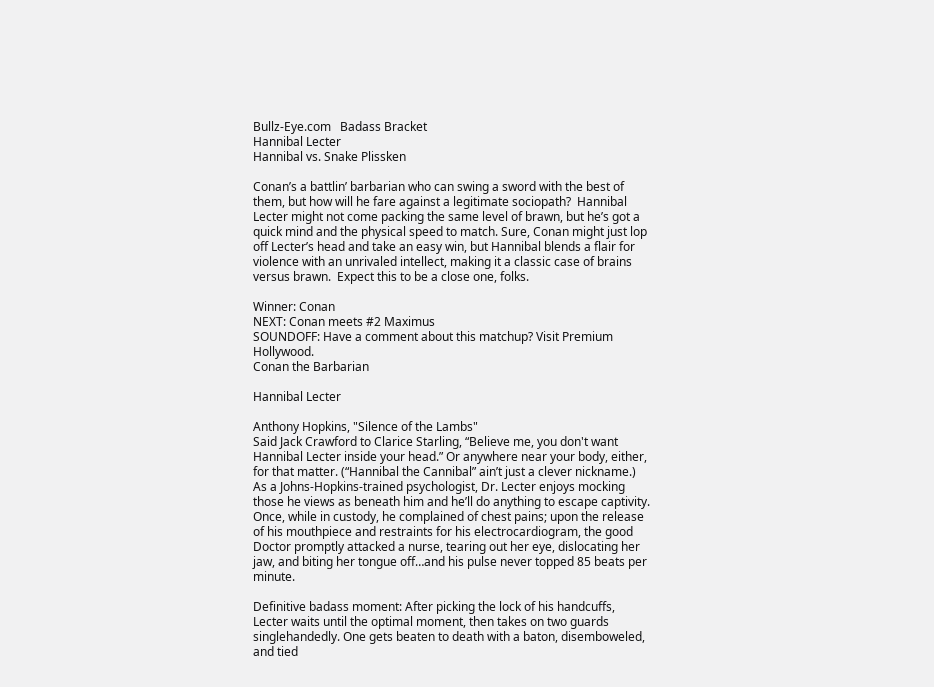Bullz-Eye.com   Badass Bracket
Hannibal Lecter
Hannibal vs. Snake Plissken

Conan’s a battlin’ barbarian who can swing a sword with the best of them, but how will he fare against a legitimate sociopath?  Hannibal Lecter might not come packing the same level of brawn, but he’s got a quick mind and the physical speed to match. Sure, Conan might just lop off Lecter’s head and take an easy win, but Hannibal blends a flair for violence with an unrivaled intellect, making it a classic case of brains versus brawn.  Expect this to be a close one, folks.

Winner: Conan
NEXT: Conan meets #2 Maximus
SOUNDOFF: Have a comment about this matchup? Visit Premium Hollywood.
Conan the Barbarian

Hannibal Lecter

Anthony Hopkins, "Silence of the Lambs"
Said Jack Crawford to Clarice Starling, “Believe me, you don't want Hannibal Lecter inside your head.” Or anywhere near your body, either, for that matter. (“Hannibal the Cannibal” ain’t just a clever nickname.) As a Johns-Hopkins-trained psychologist, Dr. Lecter enjoys mocking those he views as beneath him and he’ll do anything to escape captivity. Once, while in custody, he complained of chest pains; upon the release of his mouthpiece and restraints for his electrocardiogram, the good Doctor promptly attacked a nurse, tearing out her eye, dislocating her jaw, and biting her tongue off…and his pulse never topped 85 beats per minute.

Definitive badass moment: After picking the lock of his handcuffs, Lecter waits until the optimal moment, then takes on two guards singlehandedly. One gets beaten to death with a baton, disemboweled, and tied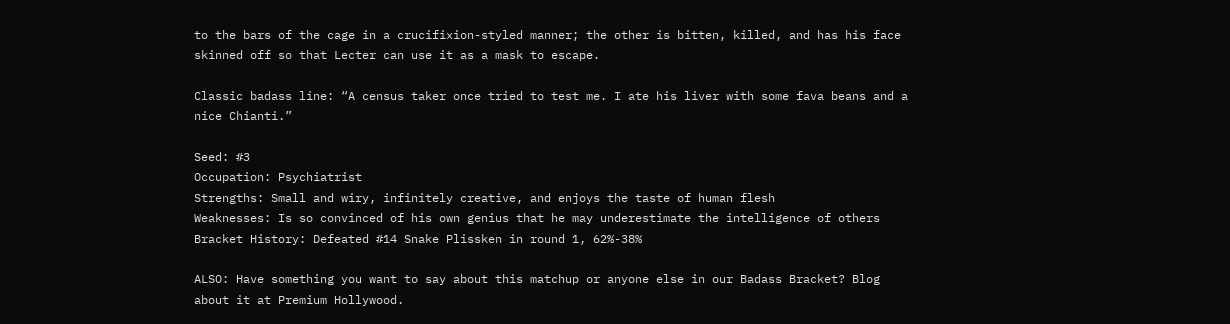to the bars of the cage in a crucifixion-styled manner; the other is bitten, killed, and has his face skinned off so that Lecter can use it as a mask to escape.

Classic badass line: “A census taker once tried to test me. I ate his liver with some fava beans and a nice Chianti.”

Seed: #3
Occupation: Psychiatrist
Strengths: Small and wiry, infinitely creative, and enjoys the taste of human flesh
Weaknesses: Is so convinced of his own genius that he may underestimate the intelligence of others
Bracket History: Defeated #14 Snake Plissken in round 1, 62%-38%

ALSO: Have something you want to say about this matchup or anyone else in our Badass Bracket? Blog about it at Premium Hollywood.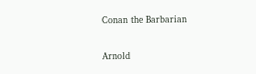Conan the Barbarian

Arnold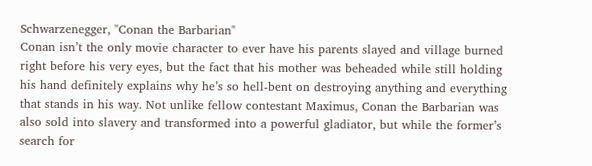Schwarzenegger, "Conan the Barbarian"
Conan isn’t the only movie character to ever have his parents slayed and village burned right before his very eyes, but the fact that his mother was beheaded while still holding his hand definitely explains why he’s so hell-bent on destroying anything and everything that stands in his way. Not unlike fellow contestant Maximus, Conan the Barbarian was also sold into slavery and transformed into a powerful gladiator, but while the former’s search for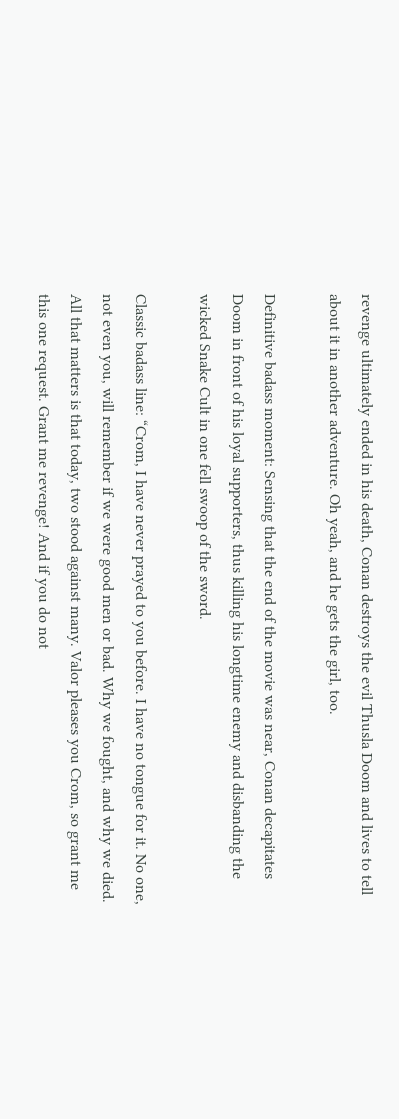revenge ultimately ended in his death, Conan destroys the evil Thusla Doom and lives to tell about it in another adventure. Oh yeah, and he gets the girl, too.

Definitive badass moment: Sensing that the end of the movie was near, Conan decapitates Doom in front of his loyal supporters, thus killing his longtime enemy and disbanding the wicked Snake Cult in one fell swoop of the sword.

Classic badass line: “Crom, I have never prayed to you before. I have no tongue for it. No one, not even you, will remember if we were good men or bad. Why we fought, and why we died. All that matters is that today, two stood against many. Valor pleases you Crom, so grant me this one request. Grant me revenge! And if you do not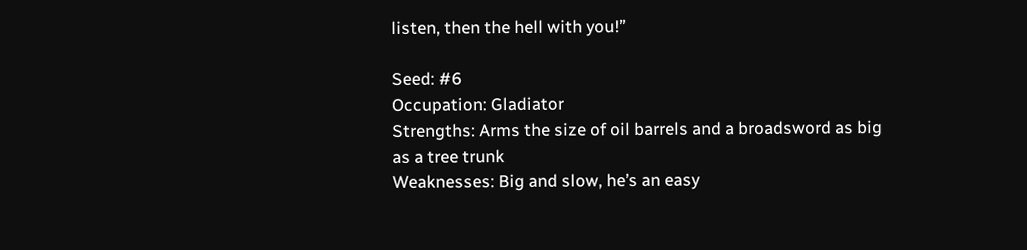listen, then the hell with you!”

Seed: #6
Occupation: Gladiator
Strengths: Arms the size of oil barrels and a broadsword as big as a tree trunk
Weaknesses: Big and slow, he’s an easy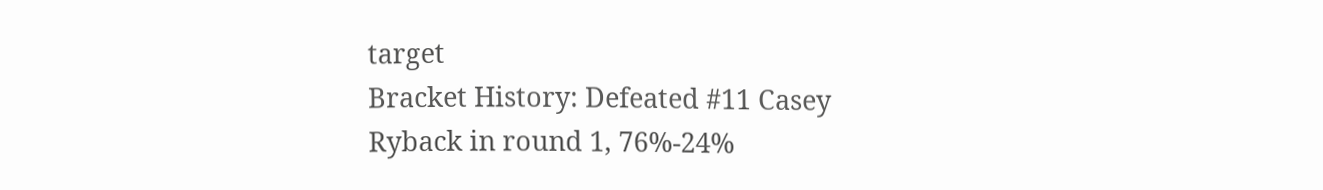target
Bracket History: Defeated #11 Casey Ryback in round 1, 76%-24%